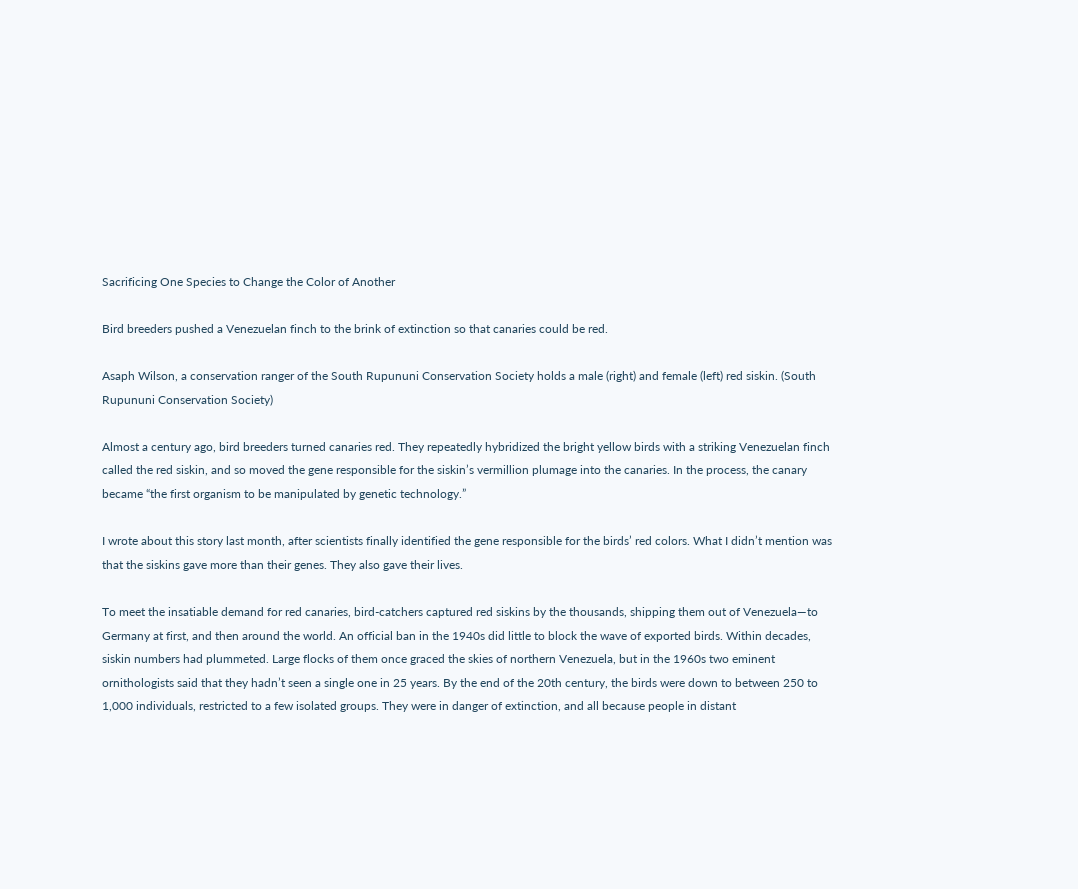Sacrificing One Species to Change the Color of Another

Bird breeders pushed a Venezuelan finch to the brink of extinction so that canaries could be red.

Asaph Wilson, a conservation ranger of the South Rupununi Conservation Society holds a male (right) and female (left) red siskin. (South Rupununi Conservation Society)

Almost a century ago, bird breeders turned canaries red. They repeatedly hybridized the bright yellow birds with a striking Venezuelan finch called the red siskin, and so moved the gene responsible for the siskin’s vermillion plumage into the canaries. In the process, the canary became “the first organism to be manipulated by genetic technology.”

I wrote about this story last month, after scientists finally identified the gene responsible for the birds’ red colors. What I didn’t mention was that the siskins gave more than their genes. They also gave their lives.

To meet the insatiable demand for red canaries, bird-catchers captured red siskins by the thousands, shipping them out of Venezuela—to Germany at first, and then around the world. An official ban in the 1940s did little to block the wave of exported birds. Within decades, siskin numbers had plummeted. Large flocks of them once graced the skies of northern Venezuela, but in the 1960s two eminent ornithologists said that they hadn’t seen a single one in 25 years. By the end of the 20th century, the birds were down to between 250 to 1,000 individuals, restricted to a few isolated groups. They were in danger of extinction, and all because people in distant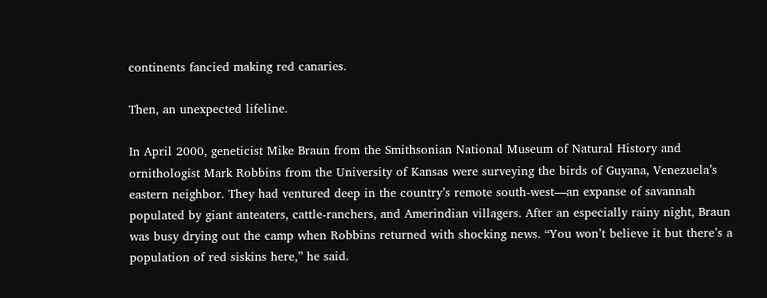continents fancied making red canaries.

Then, an unexpected lifeline.

In April 2000, geneticist Mike Braun from the Smithsonian National Museum of Natural History and ornithologist Mark Robbins from the University of Kansas were surveying the birds of Guyana, Venezuela’s eastern neighbor. They had ventured deep in the country’s remote south-west—an expanse of savannah populated by giant anteaters, cattle-ranchers, and Amerindian villagers. After an especially rainy night, Braun was busy drying out the camp when Robbins returned with shocking news. “You won’t believe it but there’s a population of red siskins here,” he said.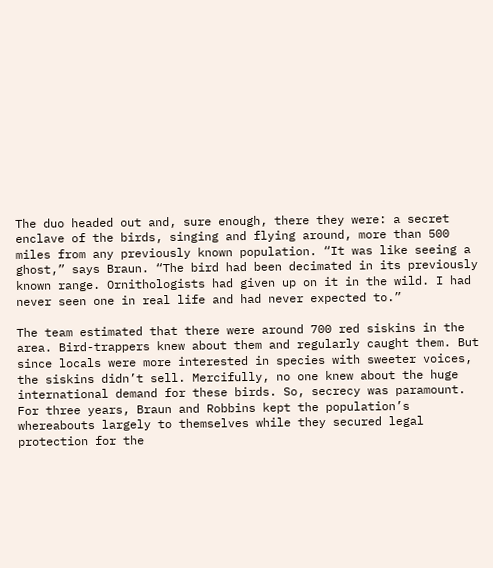The duo headed out and, sure enough, there they were: a secret enclave of the birds, singing and flying around, more than 500 miles from any previously known population. “It was like seeing a ghost,” says Braun. “The bird had been decimated in its previously known range. Ornithologists had given up on it in the wild. I had never seen one in real life and had never expected to.”

The team estimated that there were around 700 red siskins in the area. Bird-trappers knew about them and regularly caught them. But since locals were more interested in species with sweeter voices, the siskins didn’t sell. Mercifully, no one knew about the huge international demand for these birds. So, secrecy was paramount. For three years, Braun and Robbins kept the population’s whereabouts largely to themselves while they secured legal protection for the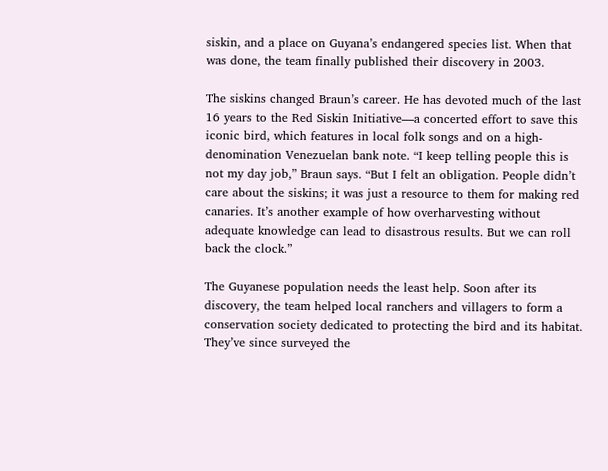siskin, and a place on Guyana’s endangered species list. When that was done, the team finally published their discovery in 2003.

The siskins changed Braun’s career. He has devoted much of the last 16 years to the Red Siskin Initiative—a concerted effort to save this iconic bird, which features in local folk songs and on a high-denomination Venezuelan bank note. “I keep telling people this is not my day job,” Braun says. “But I felt an obligation. People didn’t care about the siskins; it was just a resource to them for making red canaries. It’s another example of how overharvesting without adequate knowledge can lead to disastrous results. But we can roll back the clock.”

The Guyanese population needs the least help. Soon after its discovery, the team helped local ranchers and villagers to form a conservation society dedicated to protecting the bird and its habitat. They’ve since surveyed the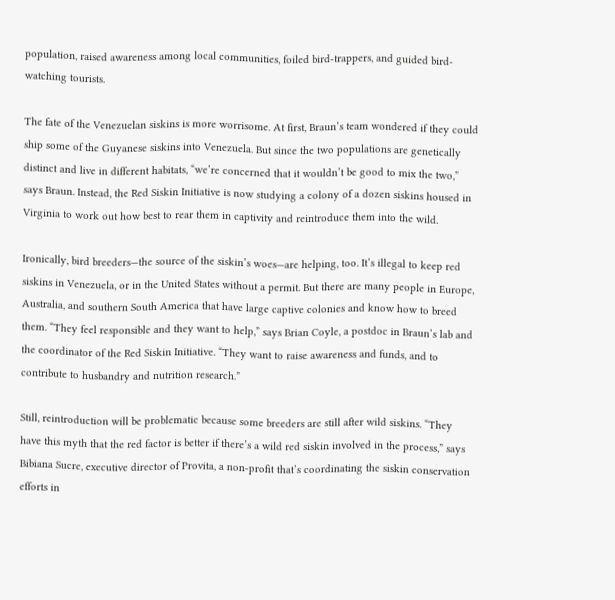population, raised awareness among local communities, foiled bird-trappers, and guided bird-watching tourists.

The fate of the Venezuelan siskins is more worrisome. At first, Braun’s team wondered if they could ship some of the Guyanese siskins into Venezuela. But since the two populations are genetically distinct and live in different habitats, “we’re concerned that it wouldn’t be good to mix the two,” says Braun. Instead, the Red Siskin Initiative is now studying a colony of a dozen siskins housed in Virginia to work out how best to rear them in captivity and reintroduce them into the wild.

Ironically, bird breeders—the source of the siskin’s woes—are helping, too. It’s illegal to keep red siskins in Venezuela, or in the United States without a permit. But there are many people in Europe, Australia, and southern South America that have large captive colonies and know how to breed them. “They feel responsible and they want to help,” says Brian Coyle, a postdoc in Braun’s lab and the coordinator of the Red Siskin Initiative. “They want to raise awareness and funds, and to contribute to husbandry and nutrition research.”

Still, reintroduction will be problematic because some breeders are still after wild siskins. “They have this myth that the red factor is better if there’s a wild red siskin involved in the process,” says Bibiana Sucre, executive director of Provita, a non-profit that’s coordinating the siskin conservation efforts in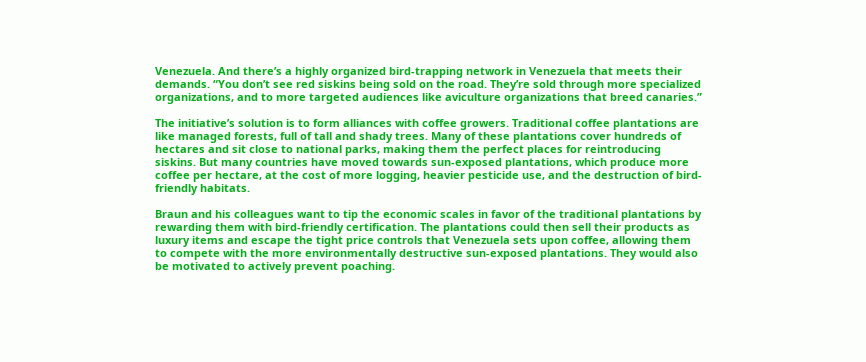Venezuela. And there’s a highly organized bird-trapping network in Venezuela that meets their demands. “You don’t see red siskins being sold on the road. They’re sold through more specialized organizations, and to more targeted audiences like aviculture organizations that breed canaries.”

The initiative’s solution is to form alliances with coffee growers. Traditional coffee plantations are like managed forests, full of tall and shady trees. Many of these plantations cover hundreds of hectares and sit close to national parks, making them the perfect places for reintroducing siskins. But many countries have moved towards sun-exposed plantations, which produce more coffee per hectare, at the cost of more logging, heavier pesticide use, and the destruction of bird-friendly habitats.

Braun and his colleagues want to tip the economic scales in favor of the traditional plantations by rewarding them with bird-friendly certification. The plantations could then sell their products as luxury items and escape the tight price controls that Venezuela sets upon coffee, allowing them to compete with the more environmentally destructive sun-exposed plantations. They would also be motivated to actively prevent poaching.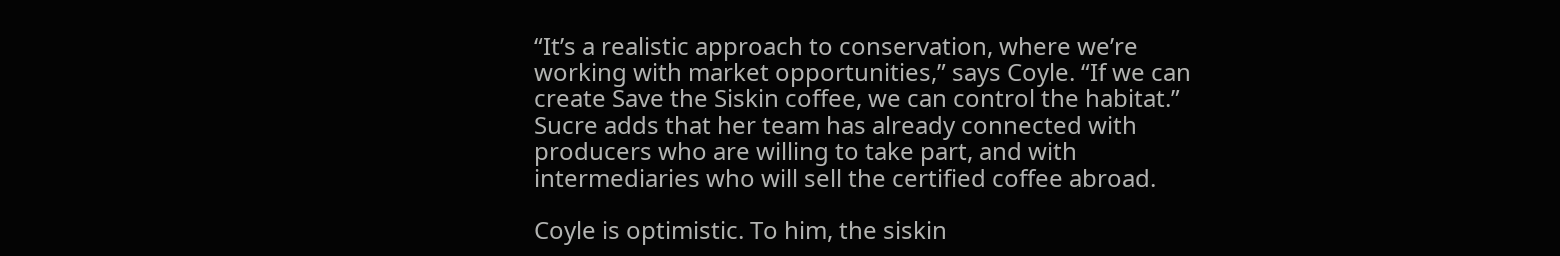“It’s a realistic approach to conservation, where we’re working with market opportunities,” says Coyle. “If we can create Save the Siskin coffee, we can control the habitat.” Sucre adds that her team has already connected with producers who are willing to take part, and with intermediaries who will sell the certified coffee abroad.

Coyle is optimistic. To him, the siskin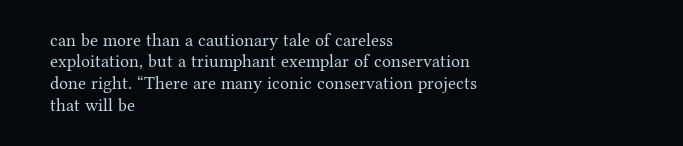can be more than a cautionary tale of careless exploitation, but a triumphant exemplar of conservation done right. “There are many iconic conservation projects that will be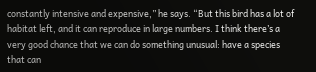constantly intensive and expensive,” he says. “But this bird has a lot of habitat left, and it can reproduce in large numbers. I think there’s a very good chance that we can do something unusual: have a species that can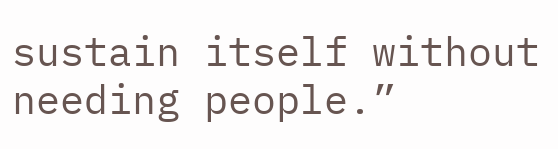sustain itself without needing people.”